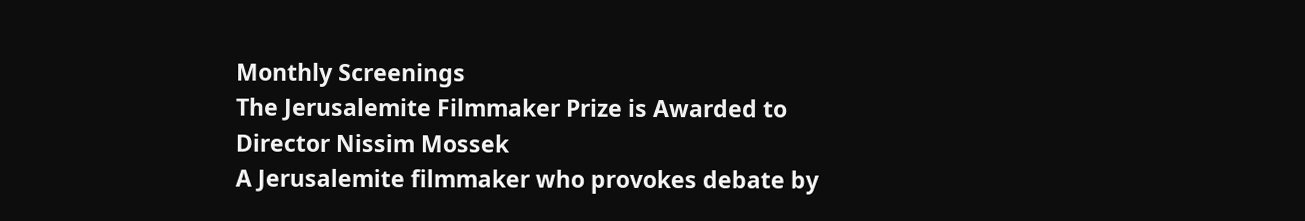Monthly Screenings
The Jerusalemite Filmmaker Prize is Awarded to Director Nissim Mossek
A Jerusalemite filmmaker who provokes debate by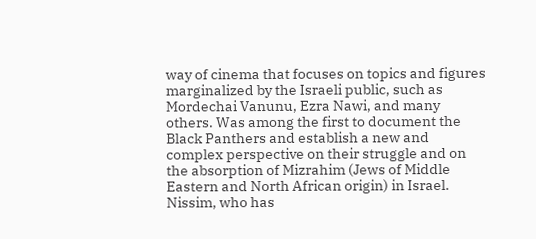way of cinema that focuses on topics and figures marginalized by the Israeli public, such as Mordechai Vanunu, Ezra Nawi, and many others. Was among the first to document the Black Panthers and establish a new and complex perspective on their struggle and on the absorption of Mizrahim (Jews of Middle Eastern and North African origin) in Israel. Nissim, who has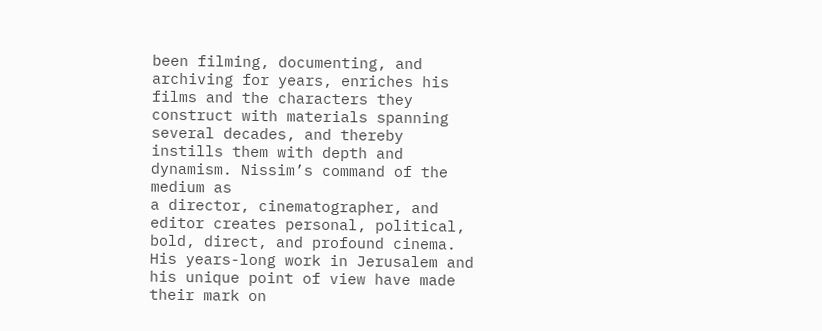been filming, documenting, and archiving for years, enriches his films and the characters they construct with materials spanning several decades, and thereby instills them with depth and dynamism. Nissim’s command of the medium as
a director, cinematographer, and editor creates personal, political, bold, direct, and profound cinema. His years-long work in Jerusalem and his unique point of view have made their mark on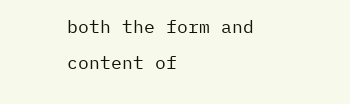both the form and content of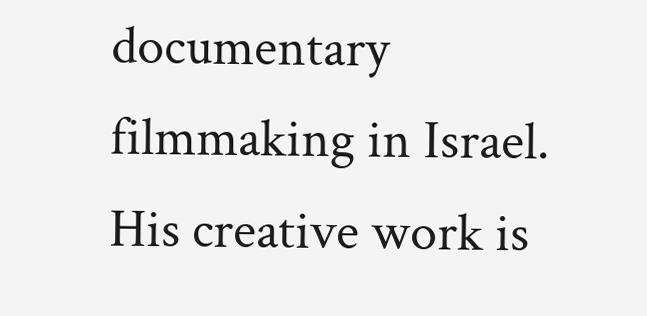documentary filmmaking in Israel. His creative work is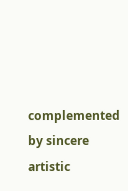complemented by sincere artistic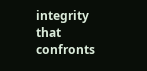integrity that confronts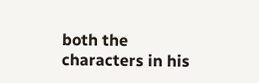both the characters in his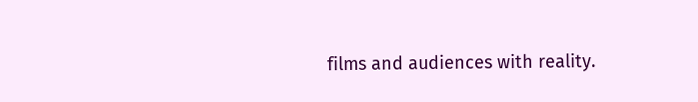films and audiences with reality.